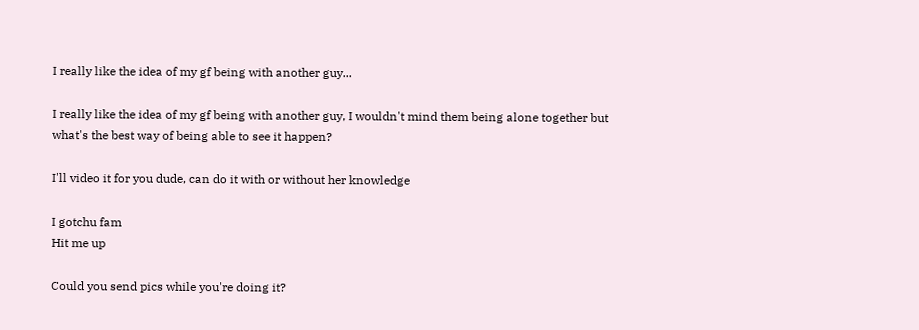I really like the idea of my gf being with another guy...

I really like the idea of my gf being with another guy, I wouldn't mind them being alone together but what's the best way of being able to see it happen?

I'll video it for you dude, can do it with or without her knowledge

I gotchu fam
Hit me up

Could you send pics while you're doing it?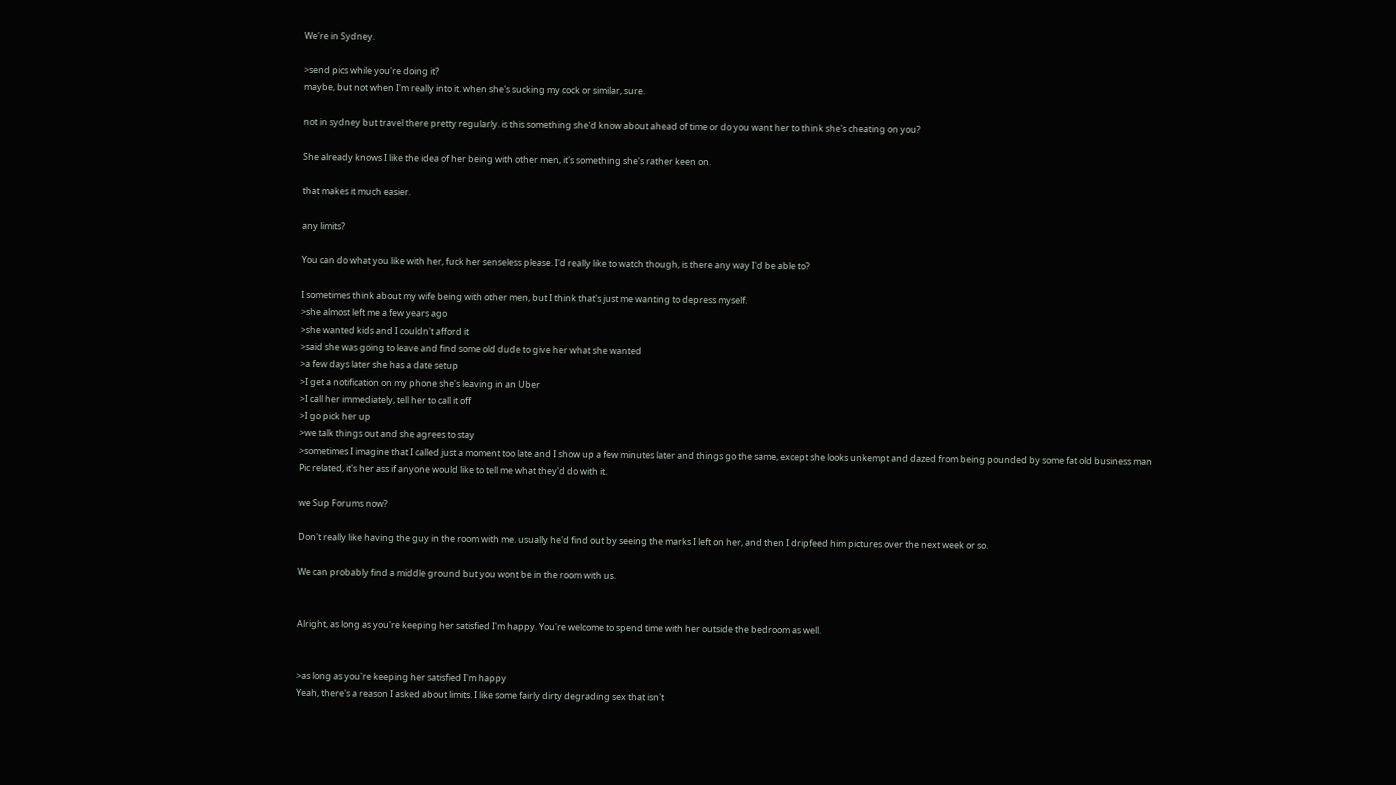We're in Sydney.

>send pics while you're doing it?
maybe, but not when I'm really into it. when she's sucking my cock or similar, sure.

not in sydney but travel there pretty regularly. is this something she'd know about ahead of time or do you want her to think she's cheating on you?

She already knows I like the idea of her being with other men, it's something she's rather keen on.

that makes it much easier.

any limits?

You can do what you like with her, fuck her senseless please. I'd really like to watch though, is there any way I'd be able to?

I sometimes think about my wife being with other men, but I think that's just me wanting to depress myself.
>she almost left me a few years ago
>she wanted kids and I couldn't afford it
>said she was going to leave and find some old dude to give her what she wanted
>a few days later she has a date setup
>I get a notification on my phone she's leaving in an Uber
>I call her immediately, tell her to call it off
>I go pick her up
>we talk things out and she agrees to stay
>sometimes I imagine that I called just a moment too late and I show up a few minutes later and things go the same, except she looks unkempt and dazed from being pounded by some fat old business man
Pic related, it's her ass if anyone would like to tell me what they'd do with it.

we Sup Forums now?

Don't really like having the guy in the room with me. usually he'd find out by seeing the marks I left on her, and then I dripfeed him pictures over the next week or so.

We can probably find a middle ground but you wont be in the room with us.


Alright, as long as you're keeping her satisfied I'm happy. You're welcome to spend time with her outside the bedroom as well.


>as long as you're keeping her satisfied I'm happy
Yeah, there's a reason I asked about limits. I like some fairly dirty degrading sex that isn't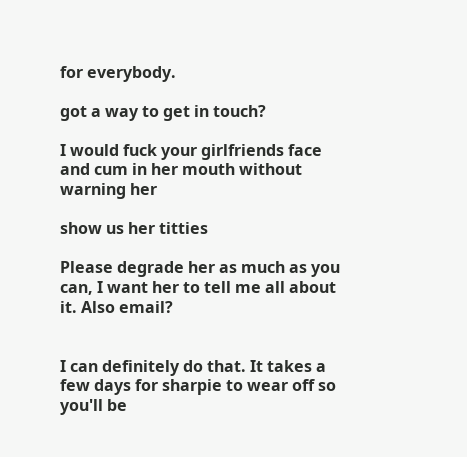for everybody.

got a way to get in touch?

I would fuck your girlfriends face and cum in her mouth without warning her

show us her titties

Please degrade her as much as you can, I want her to tell me all about it. Also email?


I can definitely do that. It takes a few days for sharpie to wear off so you'll be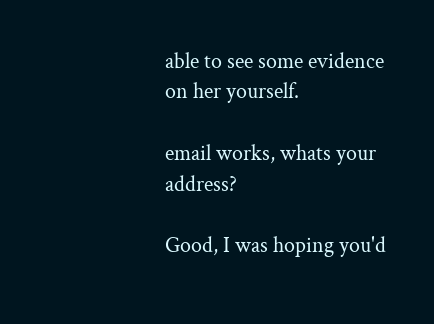able to see some evidence on her yourself.

email works, whats your address?

Good, I was hoping you'd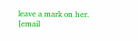leave a mark on her.
[email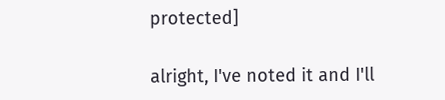protected]

alright, I've noted it and I'll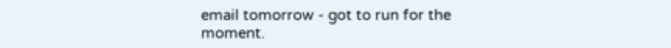email tomorrow - got to run for the moment.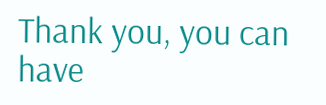Thank you, you can have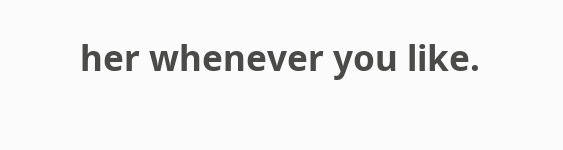her whenever you like.